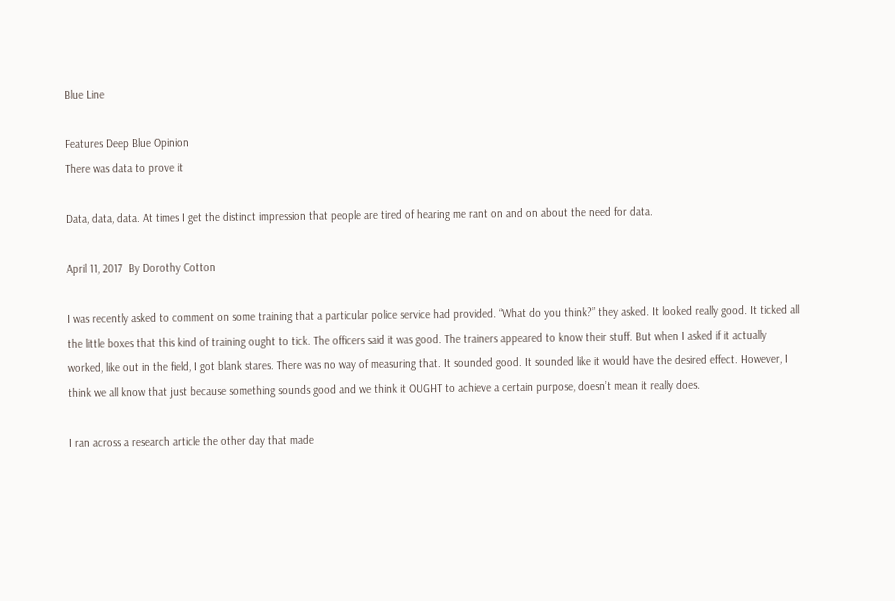Blue Line

Features Deep Blue Opinion
There was data to prove it

Data, data, data. At times I get the distinct impression that people are tired of hearing me rant on and on about the need for data.

April 11, 2017  By Dorothy Cotton

I was recently asked to comment on some training that a particular police service had provided. “What do you think?” they asked. It looked really good. It ticked all the little boxes that this kind of training ought to tick. The officers said it was good. The trainers appeared to know their stuff. But when I asked if it actually worked, like out in the field, I got blank stares. There was no way of measuring that. It sounded good. It sounded like it would have the desired effect. However, I think we all know that just because something sounds good and we think it OUGHT to achieve a certain purpose, doesn’t mean it really does.

I ran across a research article the other day that made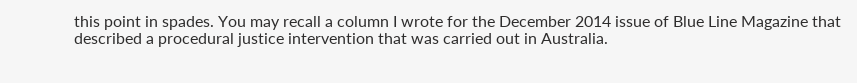this point in spades. You may recall a column I wrote for the December 2014 issue of Blue Line Magazine that described a procedural justice intervention that was carried out in Australia.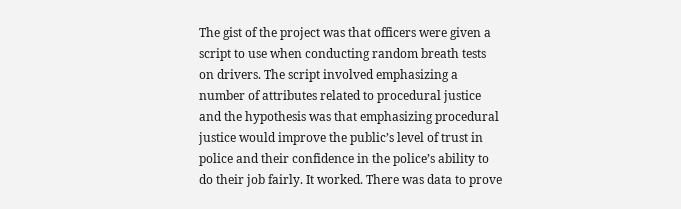The gist of the project was that officers were given a script to use when conducting random breath tests on drivers. The script involved emphasizing a number of attributes related to procedural justice and the hypothesis was that emphasizing procedural justice would improve the public’s level of trust in police and their confidence in the police’s ability to do their job fairly. It worked. There was data to prove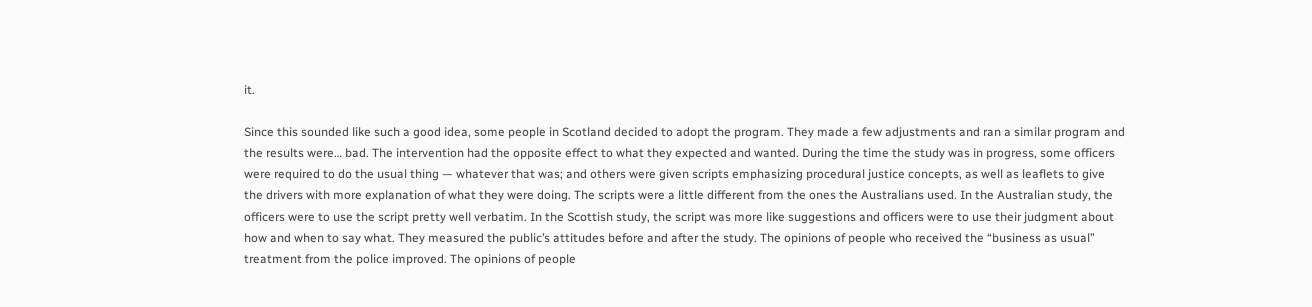it.

Since this sounded like such a good idea, some people in Scotland decided to adopt the program. They made a few adjustments and ran a similar program and the results were… bad. The intervention had the opposite effect to what they expected and wanted. During the time the study was in progress, some officers were required to do the usual thing — whatever that was; and others were given scripts emphasizing procedural justice concepts, as well as leaflets to give the drivers with more explanation of what they were doing. The scripts were a little different from the ones the Australians used. In the Australian study, the officers were to use the script pretty well verbatim. In the Scottish study, the script was more like suggestions and officers were to use their judgment about how and when to say what. They measured the public’s attitudes before and after the study. The opinions of people who received the “business as usual” treatment from the police improved. The opinions of people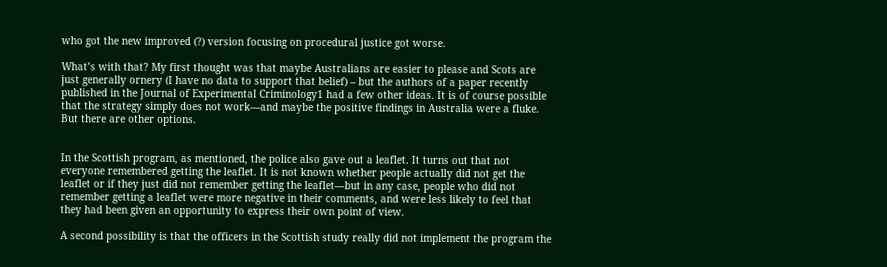who got the new improved (?) version focusing on procedural justice got worse.

What’s with that? My first thought was that maybe Australians are easier to please and Scots are just generally ornery (I have no data to support that belief) – but the authors of a paper recently published in the Journal of Experimental Criminology1 had a few other ideas. It is of course possible that the strategy simply does not work—and maybe the positive findings in Australia were a fluke. But there are other options.


In the Scottish program, as mentioned, the police also gave out a leaflet. It turns out that not everyone remembered getting the leaflet. It is not known whether people actually did not get the leaflet or if they just did not remember getting the leaflet—but in any case, people who did not remember getting a leaflet were more negative in their comments, and were less likely to feel that they had been given an opportunity to express their own point of view.

A second possibility is that the officers in the Scottish study really did not implement the program the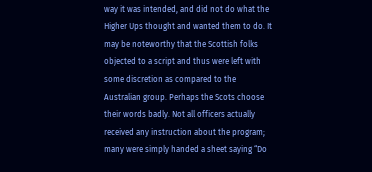way it was intended, and did not do what the Higher Ups thought and wanted them to do. It may be noteworthy that the Scottish folks objected to a script and thus were left with some discretion as compared to the Australian group. Perhaps the Scots choose their words badly. Not all officers actually received any instruction about the program; many were simply handed a sheet saying “Do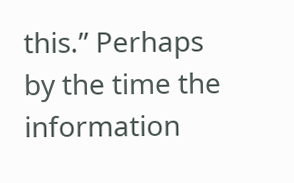this.” Perhaps by the time the information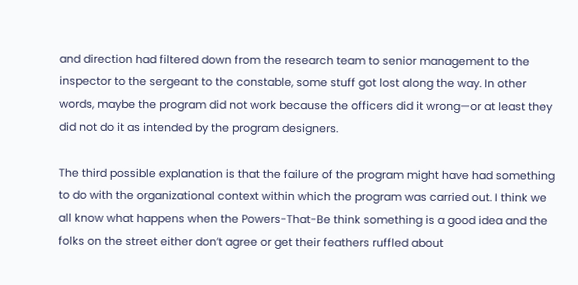and direction had filtered down from the research team to senior management to the inspector to the sergeant to the constable, some stuff got lost along the way. In other words, maybe the program did not work because the officers did it wrong—or at least they did not do it as intended by the program designers.

The third possible explanation is that the failure of the program might have had something to do with the organizational context within which the program was carried out. I think we all know what happens when the Powers-That-Be think something is a good idea and the folks on the street either don’t agree or get their feathers ruffled about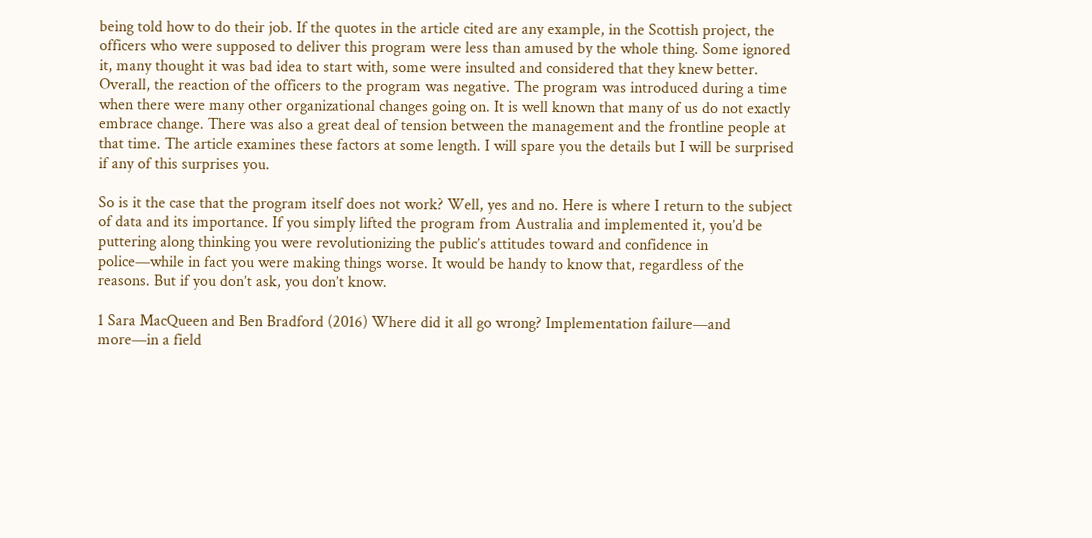being told how to do their job. If the quotes in the article cited are any example, in the Scottish project, the officers who were supposed to deliver this program were less than amused by the whole thing. Some ignored it, many thought it was bad idea to start with, some were insulted and considered that they knew better. Overall, the reaction of the officers to the program was negative. The program was introduced during a time when there were many other organizational changes going on. It is well known that many of us do not exactly embrace change. There was also a great deal of tension between the management and the frontline people at that time. The article examines these factors at some length. I will spare you the details but I will be surprised if any of this surprises you.

So is it the case that the program itself does not work? Well, yes and no. Here is where I return to the subject of data and its importance. If you simply lifted the program from Australia and implemented it, you’d be puttering along thinking you were revolutionizing the public’s attitudes toward and confidence in police—while in fact you were making things worse. It would be handy to know that, regardless of the reasons. But if you don’t ask, you don’t know.

1 Sara MacQueen and Ben Bradford (2016) Where did it all go wrong? Implementation failure—and more—in a field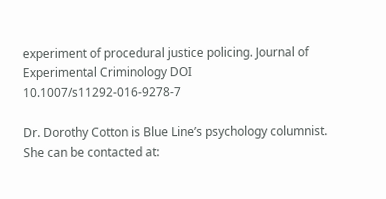experiment of procedural justice policing. Journal of Experimental Criminology DOI 10.1007/s11292-016-9278-7

Dr. Dorothy Cotton is Blue Line’s psychology columnist. She can be contacted at: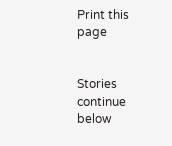Print this page


Stories continue below